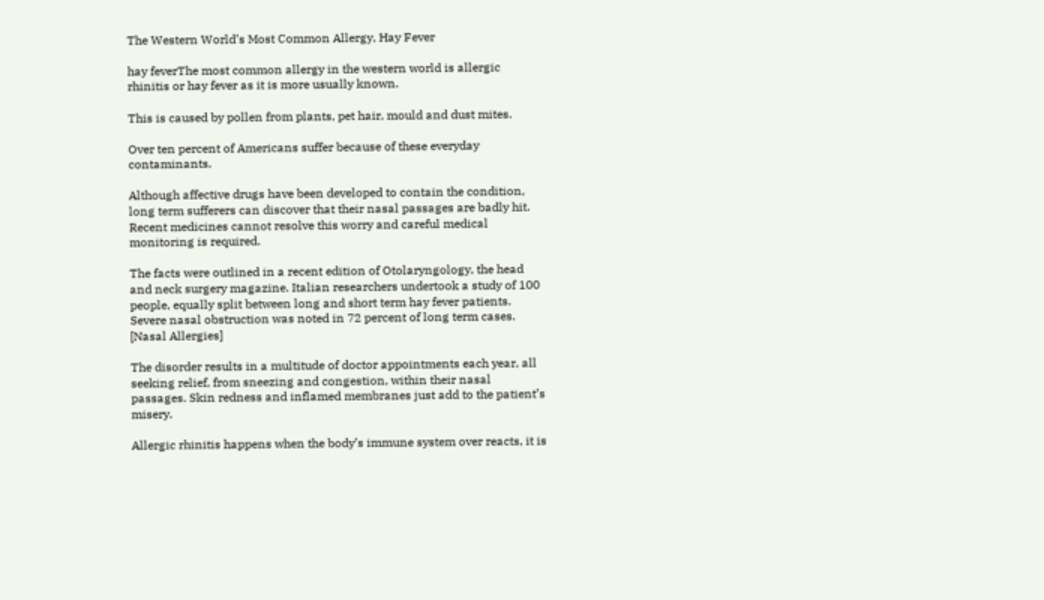The Western World’s Most Common Allergy, Hay Fever

hay feverThe most common allergy in the western world is allergic rhinitis or hay fever as it is more usually known.

This is caused by pollen from plants, pet hair, mould and dust mites.

Over ten percent of Americans suffer because of these everyday contaminants.

Although affective drugs have been developed to contain the condition, long term sufferers can discover that their nasal passages are badly hit. Recent medicines cannot resolve this worry and careful medical monitoring is required.

The facts were outlined in a recent edition of Otolaryngology, the head and neck surgery magazine. Italian researchers undertook a study of 100 people, equally split between long and short term hay fever patients. Severe nasal obstruction was noted in 72 percent of long term cases. [Nasal Allergies]

The disorder results in a multitude of doctor appointments each year, all seeking relief, from sneezing and congestion, within their nasal passages. Skin redness and inflamed membranes just add to the patient’s misery.

Allergic rhinitis happens when the body’s immune system over reacts, it is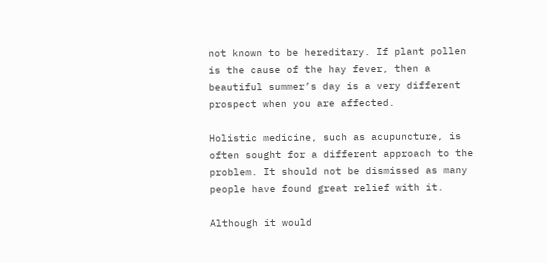not known to be hereditary. If plant pollen is the cause of the hay fever, then a beautiful summer’s day is a very different prospect when you are affected.

Holistic medicine, such as acupuncture, is often sought for a different approach to the problem. It should not be dismissed as many people have found great relief with it.

Although it would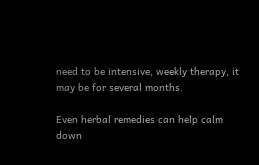need to be intensive, weekly therapy, it may be for several months.

Even herbal remedies can help calm down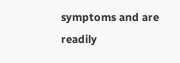symptoms and are readily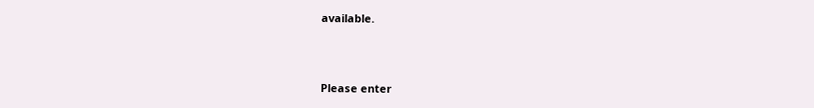available.



Please enter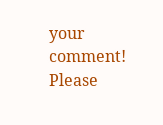your comment!
Please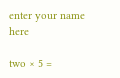enter your name here

two × 5 =